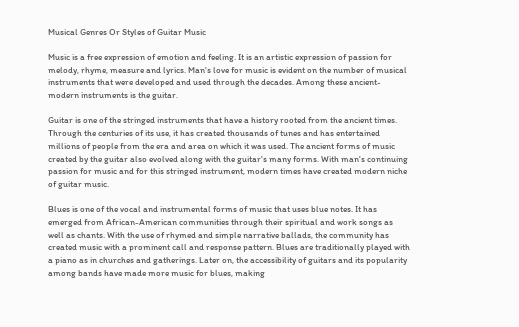Musical Genres Or Styles of Guitar Music

Music is a free expression of emotion and feeling. It is an artistic expression of passion for melody, rhyme, measure and lyrics. Man's love for music is evident on the number of musical instruments that were developed and used through the decades. Among these ancient-modern instruments is the guitar.

Guitar is one of the stringed instruments that have a history rooted from the ancient times. Through the centuries of its use, it has created thousands of tunes and has entertained millions of people from the era and area on which it was used. The ancient forms of music created by the guitar also evolved along with the guitar's many forms. With man's continuing passion for music and for this stringed instrument, modern times have created modern niche of guitar music.

Blues is one of the vocal and instrumental forms of music that uses blue notes. It has emerged from African-American communities through their spiritual and work songs as well as chants. With the use of rhymed and simple narrative ballads, the community has created music with a prominent call and response pattern. Blues are traditionally played with a piano as in churches and gatherings. Later on, the accessibility of guitars and its popularity among bands have made more music for blues, making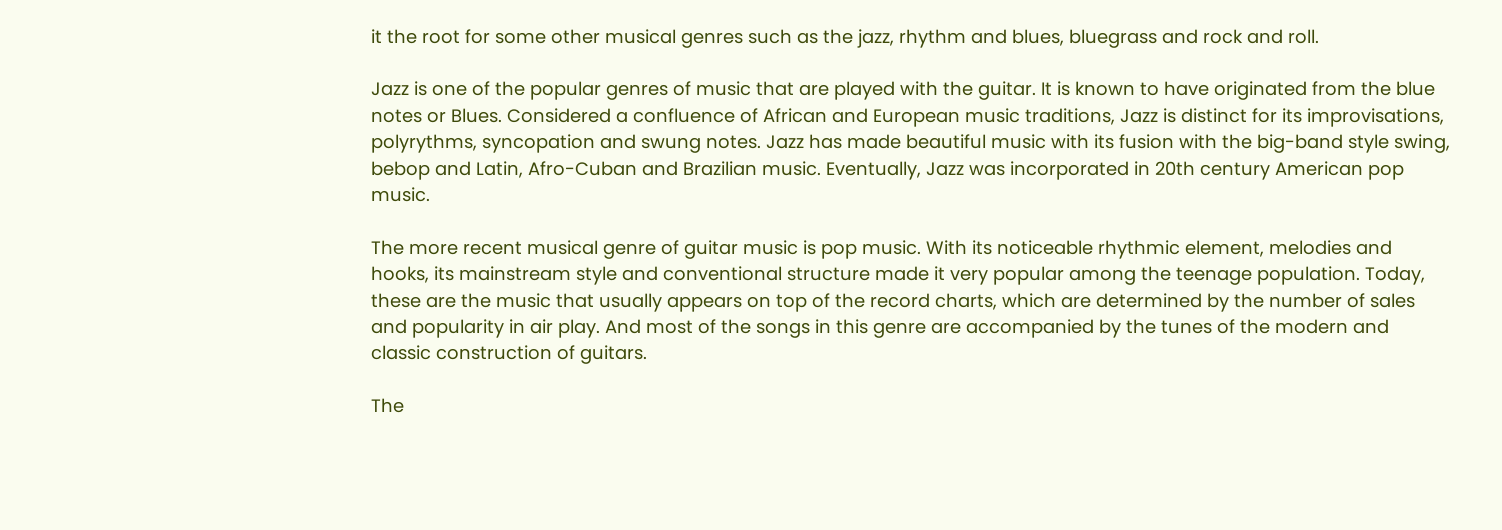it the root for some other musical genres such as the jazz, rhythm and blues, bluegrass and rock and roll.

Jazz is one of the popular genres of music that are played with the guitar. It is known to have originated from the blue notes or Blues. Considered a confluence of African and European music traditions, Jazz is distinct for its improvisations, polyrythms, syncopation and swung notes. Jazz has made beautiful music with its fusion with the big-band style swing, bebop and Latin, Afro-Cuban and Brazilian music. Eventually, Jazz was incorporated in 20th century American pop music.

The more recent musical genre of guitar music is pop music. With its noticeable rhythmic element, melodies and hooks, its mainstream style and conventional structure made it very popular among the teenage population. Today, these are the music that usually appears on top of the record charts, which are determined by the number of sales and popularity in air play. And most of the songs in this genre are accompanied by the tunes of the modern and classic construction of guitars.

The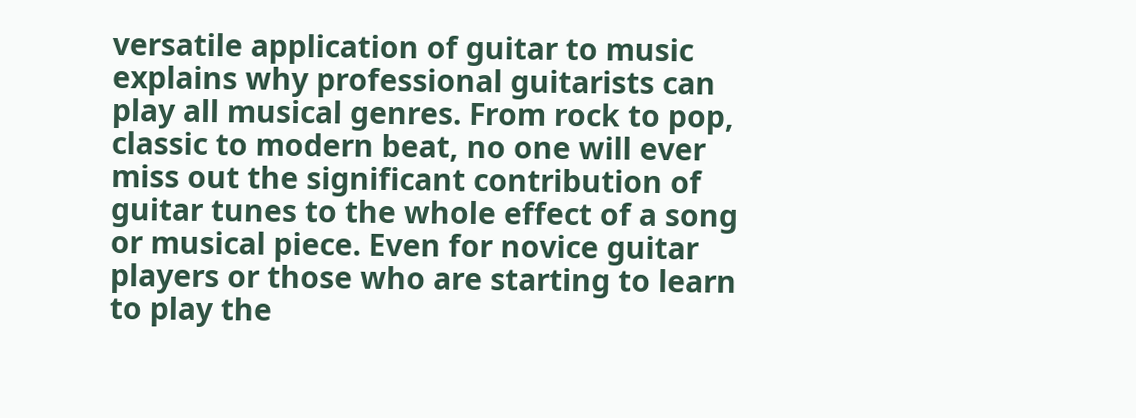versatile application of guitar to music explains why professional guitarists can play all musical genres. From rock to pop, classic to modern beat, no one will ever miss out the significant contribution of guitar tunes to the whole effect of a song or musical piece. Even for novice guitar players or those who are starting to learn to play the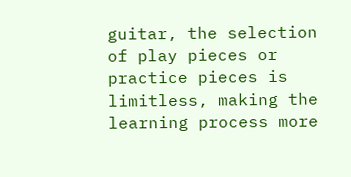guitar, the selection of play pieces or practice pieces is limitless, making the learning process more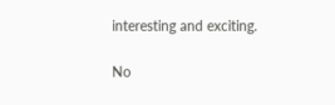interesting and exciting.

No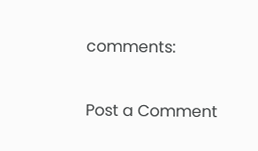comments:

Post a Comment